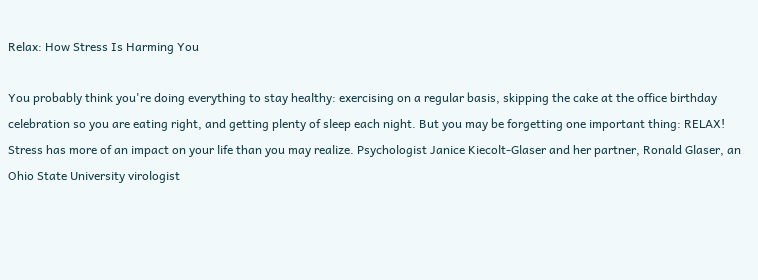Relax: How Stress Is Harming You

You probably think you're doing everything to stay healthy: exercising on a regular basis, skipping the cake at the office birthday celebration so you are eating right, and getting plenty of sleep each night. But you may be forgetting one important thing: RELAX! Stress has more of an impact on your life than you may realize. Psychologist Janice Kiecolt-Glaser and her partner, Ronald Glaser, an Ohio State University virologist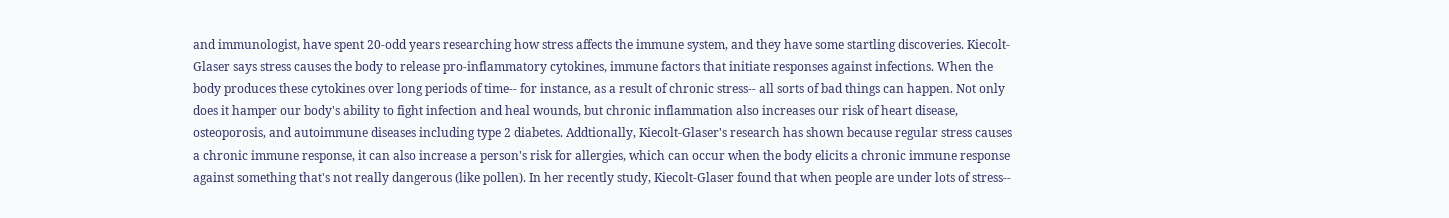and immunologist, have spent 20-odd years researching how stress affects the immune system, and they have some startling discoveries. Kiecolt-Glaser says stress causes the body to release pro-inflammatory cytokines, immune factors that initiate responses against infections. When the body produces these cytokines over long periods of time-- for instance, as a result of chronic stress-- all sorts of bad things can happen. Not only does it hamper our body's ability to fight infection and heal wounds, but chronic inflammation also increases our risk of heart disease, osteoporosis, and autoimmune diseases including type 2 diabetes. Addtionally, Kiecolt-Glaser's research has shown because regular stress causes a chronic immune response, it can also increase a person's risk for allergies, which can occur when the body elicits a chronic immune response against something that's not really dangerous (like pollen). In her recently study, Kiecolt-Glaser found that when people are under lots of stress--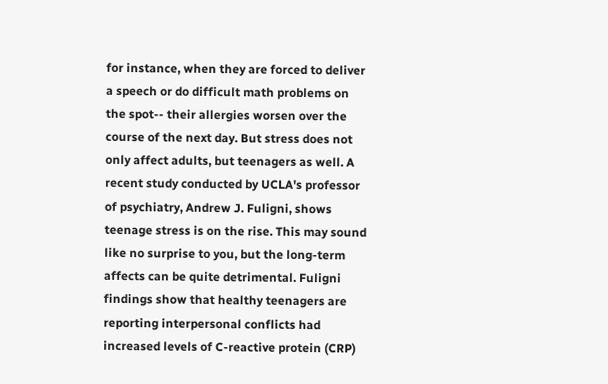for instance, when they are forced to deliver a speech or do difficult math problems on the spot-- their allergies worsen over the course of the next day. But stress does not only affect adults, but teenagers as well. A recent study conducted by UCLA's professor of psychiatry, Andrew J. Fuligni, shows teenage stress is on the rise. This may sound like no surprise to you, but the long-term affects can be quite detrimental. Fuligni findings show that healthy teenagers are reporting interpersonal conflicts had increased levels of C-reactive protein (CRP)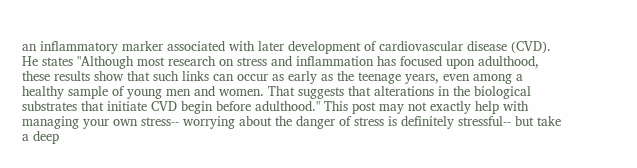an inflammatory marker associated with later development of cardiovascular disease (CVD). He states "Although most research on stress and inflammation has focused upon adulthood, these results show that such links can occur as early as the teenage years, even among a healthy sample of young men and women. That suggests that alterations in the biological substrates that initiate CVD begin before adulthood." This post may not exactly help with managing your own stress-- worrying about the danger of stress is definitely stressful-- but take a deep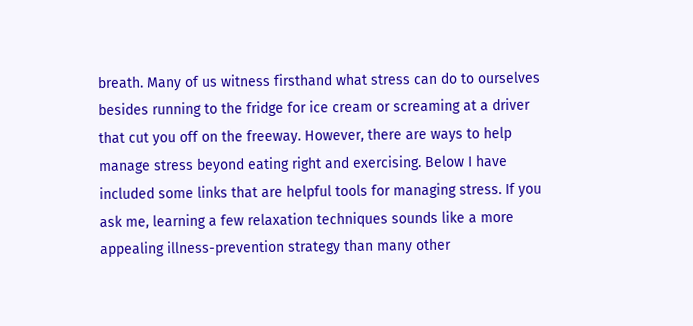breath. Many of us witness firsthand what stress can do to ourselves besides running to the fridge for ice cream or screaming at a driver that cut you off on the freeway. However, there are ways to help manage stress beyond eating right and exercising. Below I have included some links that are helpful tools for managing stress. If you ask me, learning a few relaxation techniques sounds like a more appealing illness-prevention strategy than many other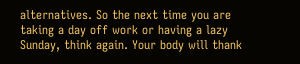alternatives. So the next time you are taking a day off work or having a lazy Sunday, think again. Your body will thank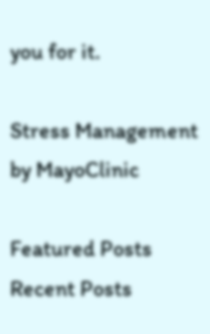you for it.

Stress Management by MayoClinic

Featured Posts
Recent Posts